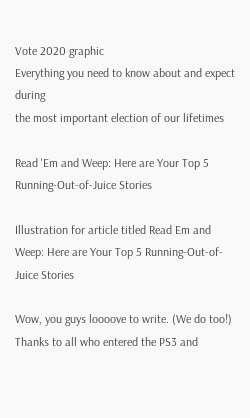Vote 2020 graphic
Everything you need to know about and expect during
the most important election of our lifetimes

Read 'Em and Weep: Here are Your Top 5 Running-Out-of-Juice Stories

Illustration for article titled Read Em and Weep: Here are Your Top 5 Running-Out-of-Juice Stories

Wow, you guys loooove to write. (We do too!) Thanks to all who entered the PS3 and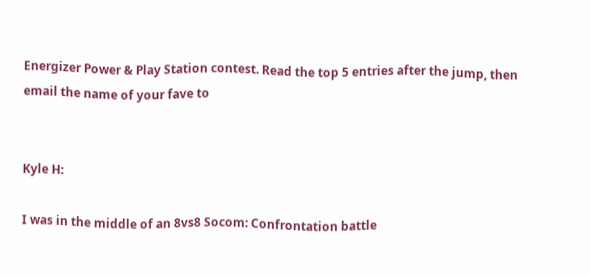Energizer Power & Play Station contest. Read the top 5 entries after the jump, then email the name of your fave to


Kyle H:

I was in the middle of an 8vs8 Socom: Confrontation battle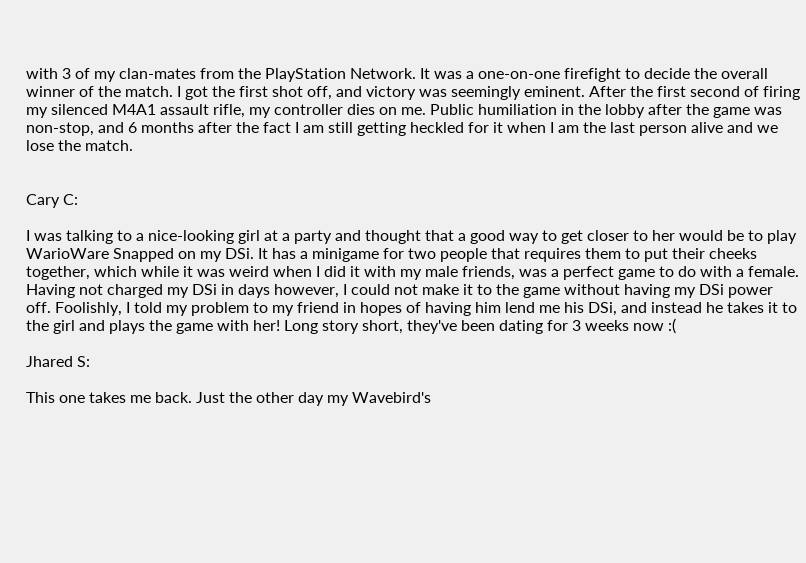with 3 of my clan-mates from the PlayStation Network. It was a one-on-one firefight to decide the overall winner of the match. I got the first shot off, and victory was seemingly eminent. After the first second of firing my silenced M4A1 assault rifle, my controller dies on me. Public humiliation in the lobby after the game was non-stop, and 6 months after the fact I am still getting heckled for it when I am the last person alive and we lose the match.


Cary C:

I was talking to a nice-looking girl at a party and thought that a good way to get closer to her would be to play WarioWare Snapped on my DSi. It has a minigame for two people that requires them to put their cheeks together, which while it was weird when I did it with my male friends, was a perfect game to do with a female. Having not charged my DSi in days however, I could not make it to the game without having my DSi power off. Foolishly, I told my problem to my friend in hopes of having him lend me his DSi, and instead he takes it to the girl and plays the game with her! Long story short, they've been dating for 3 weeks now :(

Jhared S:

This one takes me back. Just the other day my Wavebird's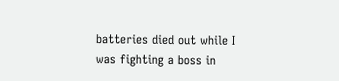batteries died out while I was fighting a boss in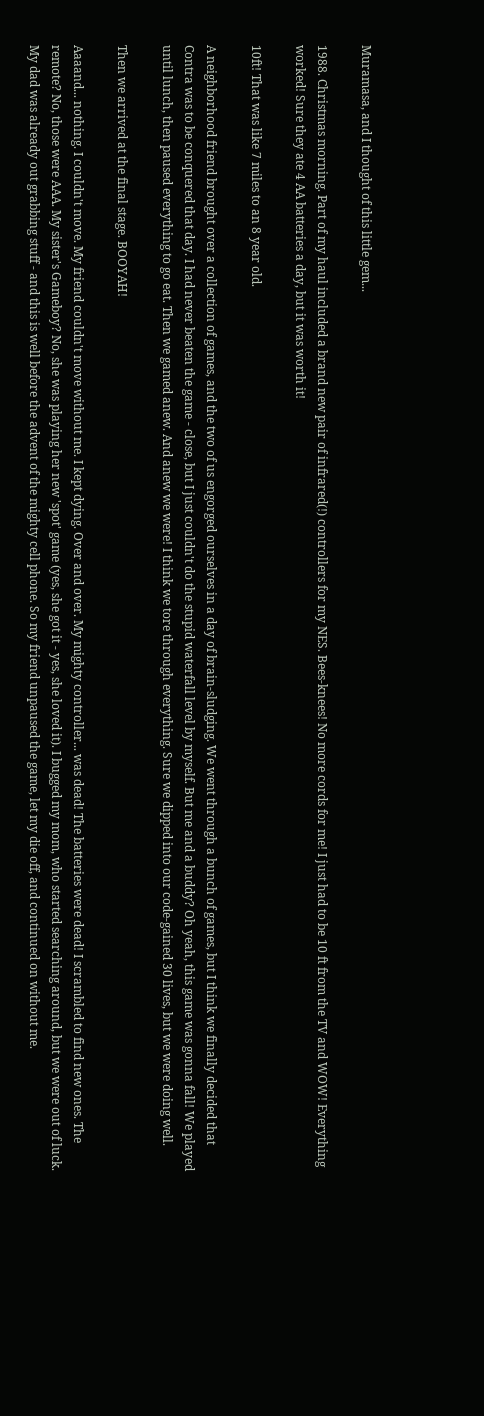Muramasa, and I thought of this little gem...

1988. Christmas morning. Part of my haul included a brand new pair of infrared(!) controllers for my NES. Bees-knees! No more cords for me! I just had to be 10 ft from the TV and WOW! Everything worked! Sure they ate 4 AA batteries a day, but it was worth it!

10ft! That was like 7 miles to an 8 year old.

A neighborhood friend brought over a collection of games, and the two of us engorged ourselves in a day of brain-sludging. We went through a bunch of games, but I think we finally decided that Contra was to be conquered that day. I had never beaten the game - close, but I just couldn't do the stupid waterfall level by myself. But me and a buddy? Oh yeah, this game was gonna fall! We played until lunch, then paused everything to go eat. Then we gamed anew. And anew we were! I think we tore through everything. Sure we dipped into our code-gained 30 lives, but we were doing well.

Then we arrived at the final stage. BOOYAH!

Aaaand... nothing. I couldn't move. My friend couldn't move without me. I kept dying. Over and over. My mighty controller... was dead! The batteries were dead! I scrambled to find new ones. The remote? No, those were AAA. My sister's Gameboy? No, she was playing her new 'spot' game (yes, she got it - yes, she loved it). I bugged my mom, who started searching around, but we were out of luck. My dad was already out grabbing stuff - and this is well before the advent of the mighty cell phone. So my friend unpaused the game, let my die off, and continued on without me.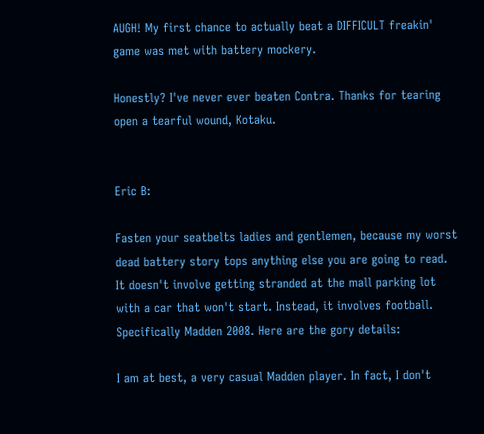AUGH! My first chance to actually beat a DIFFICULT freakin' game was met with battery mockery.

Honestly? I've never ever beaten Contra. Thanks for tearing open a tearful wound, Kotaku.


Eric B:

Fasten your seatbelts ladies and gentlemen, because my worst dead battery story tops anything else you are going to read. It doesn't involve getting stranded at the mall parking lot with a car that won't start. Instead, it involves football. Specifically Madden 2008. Here are the gory details:

I am at best, a very casual Madden player. In fact, I don't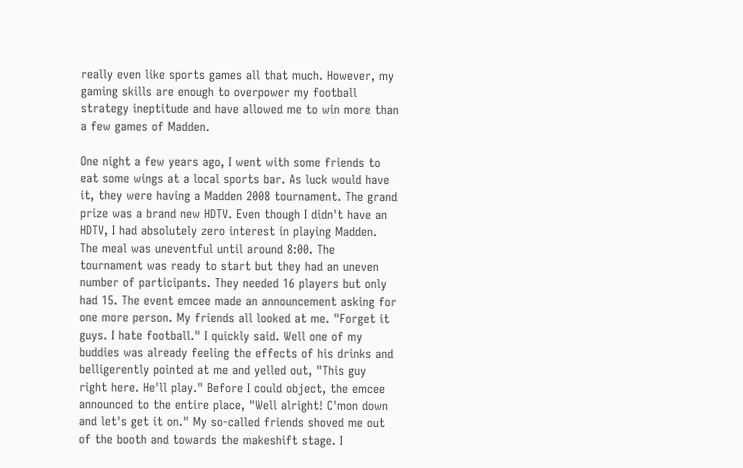really even like sports games all that much. However, my gaming skills are enough to overpower my football strategy ineptitude and have allowed me to win more than a few games of Madden.

One night a few years ago, I went with some friends to eat some wings at a local sports bar. As luck would have it, they were having a Madden 2008 tournament. The grand prize was a brand new HDTV. Even though I didn't have an HDTV, I had absolutely zero interest in playing Madden. The meal was uneventful until around 8:00. The tournament was ready to start but they had an uneven number of participants. They needed 16 players but only had 15. The event emcee made an announcement asking for one more person. My friends all looked at me. "Forget it guys. I hate football." I quickly said. Well one of my buddies was already feeling the effects of his drinks and belligerently pointed at me and yelled out, "This guy right here. He'll play." Before I could object, the emcee announced to the entire place, "Well alright! C'mon down and let's get it on." My so-called friends shoved me out of the booth and towards the makeshift stage. I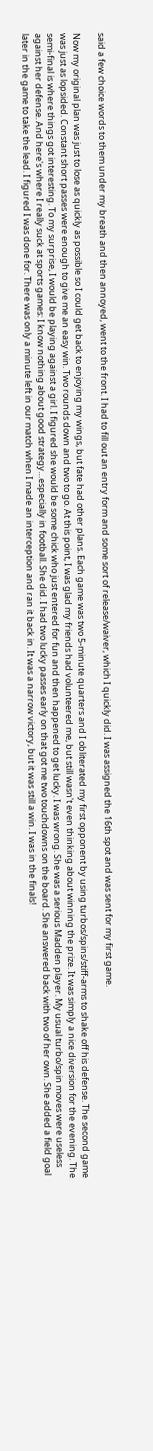said a few choice words to them under my breath and then annoyed, went to the front. I had to fill out an entry form and some sort of release/waiver, which I quickly did. I was assigned the 16th spot and was sent for my first game.

Now my original plan was just to lose as quickly as possible so I could get back to enjoying my wings, but fate had other plans. Each game was two 5-minute quarters and I obliterated my first opponent by using turbos/spins/stiff-arms to shake off his defense. The second game was just as lopsided. Constant short passes were enough to give me an easy win. Two rounds down and two to go. At this point, I was glad my friends had volunteered me, but still wasn't even thinking about winning the prize. It was simply a nice diversion for the evening. The semi-final is where things got interesting. To my surprise, I would be playing against a girl. I figured she would be some chick who just entered for fun and then happened to get lucky. I was wrong. She was a serious Madden player. My usual turbo/spin moves were useless against her defense. And here's where I really suck at sports games: I know nothing about good strategy…especially in football. She did. I had two lucky passes early on that got me two touchdowns on the board. She answered back with two of her own. She added a field goal later in the game to take the lead. I figured I was done for. There was only a minute left in our match when I made an interception and ran it back in. It was a narrow victory, but it was still a win. I was in the finals!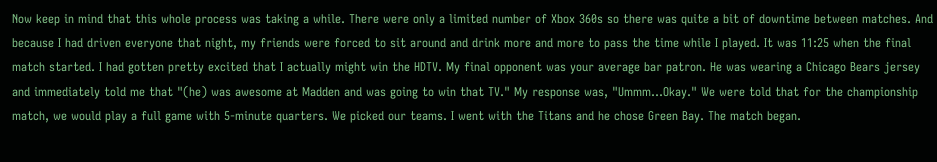Now keep in mind that this whole process was taking a while. There were only a limited number of Xbox 360s so there was quite a bit of downtime between matches. And because I had driven everyone that night, my friends were forced to sit around and drink more and more to pass the time while I played. It was 11:25 when the final match started. I had gotten pretty excited that I actually might win the HDTV. My final opponent was your average bar patron. He was wearing a Chicago Bears jersey and immediately told me that "(he) was awesome at Madden and was going to win that TV." My response was, "Ummm…Okay." We were told that for the championship match, we would play a full game with 5-minute quarters. We picked our teams. I went with the Titans and he chose Green Bay. The match began.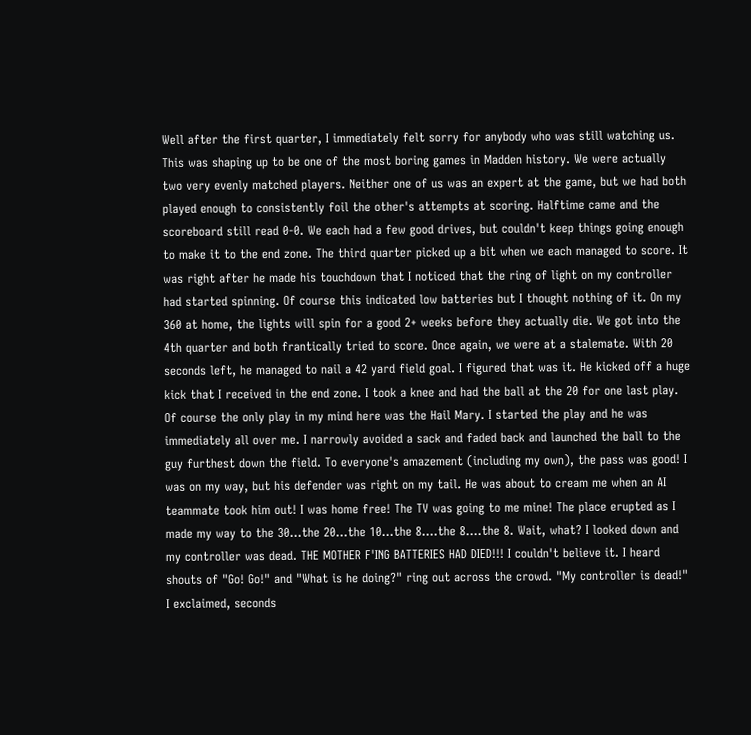Well after the first quarter, I immediately felt sorry for anybody who was still watching us. This was shaping up to be one of the most boring games in Madden history. We were actually two very evenly matched players. Neither one of us was an expert at the game, but we had both played enough to consistently foil the other's attempts at scoring. Halftime came and the scoreboard still read 0-0. We each had a few good drives, but couldn't keep things going enough to make it to the end zone. The third quarter picked up a bit when we each managed to score. It was right after he made his touchdown that I noticed that the ring of light on my controller had started spinning. Of course this indicated low batteries but I thought nothing of it. On my 360 at home, the lights will spin for a good 2+ weeks before they actually die. We got into the 4th quarter and both frantically tried to score. Once again, we were at a stalemate. With 20 seconds left, he managed to nail a 42 yard field goal. I figured that was it. He kicked off a huge kick that I received in the end zone. I took a knee and had the ball at the 20 for one last play. Of course the only play in my mind here was the Hail Mary. I started the play and he was immediately all over me. I narrowly avoided a sack and faded back and launched the ball to the guy furthest down the field. To everyone's amazement (including my own), the pass was good! I was on my way, but his defender was right on my tail. He was about to cream me when an AI teammate took him out! I was home free! The TV was going to me mine! The place erupted as I made my way to the 30…the 20…the 10…the 8….the 8….the 8. Wait, what? I looked down and my controller was dead. THE MOTHER F'ING BATTERIES HAD DIED!!! I couldn't believe it. I heard shouts of "Go! Go!" and "What is he doing?" ring out across the crowd. "My controller is dead!" I exclaimed, seconds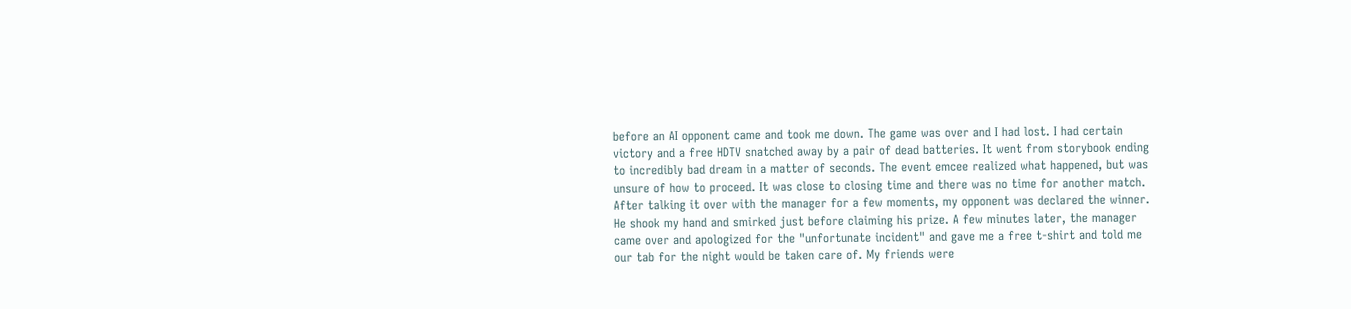before an AI opponent came and took me down. The game was over and I had lost. I had certain victory and a free HDTV snatched away by a pair of dead batteries. It went from storybook ending to incredibly bad dream in a matter of seconds. The event emcee realized what happened, but was unsure of how to proceed. It was close to closing time and there was no time for another match. After talking it over with the manager for a few moments, my opponent was declared the winner. He shook my hand and smirked just before claiming his prize. A few minutes later, the manager came over and apologized for the "unfortunate incident" and gave me a free t-shirt and told me our tab for the night would be taken care of. My friends were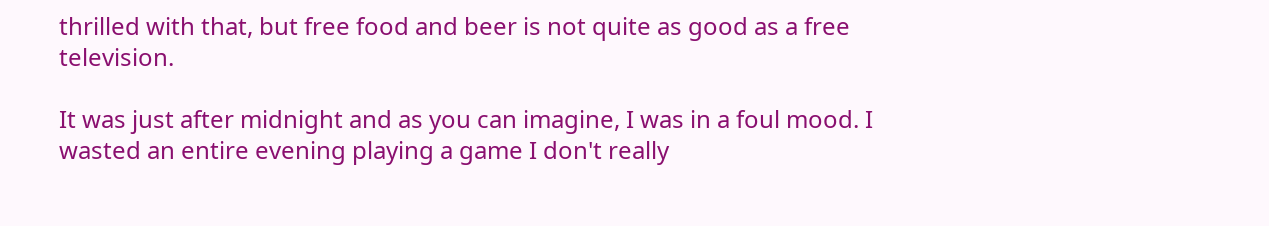thrilled with that, but free food and beer is not quite as good as a free television.

It was just after midnight and as you can imagine, I was in a foul mood. I wasted an entire evening playing a game I don't really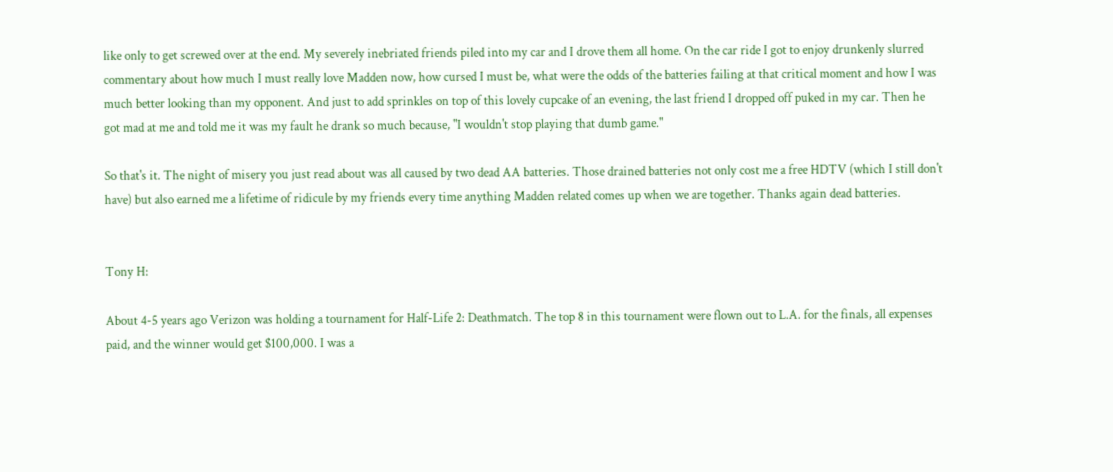like only to get screwed over at the end. My severely inebriated friends piled into my car and I drove them all home. On the car ride I got to enjoy drunkenly slurred commentary about how much I must really love Madden now, how cursed I must be, what were the odds of the batteries failing at that critical moment and how I was much better looking than my opponent. And just to add sprinkles on top of this lovely cupcake of an evening, the last friend I dropped off puked in my car. Then he got mad at me and told me it was my fault he drank so much because, "I wouldn't stop playing that dumb game."

So that's it. The night of misery you just read about was all caused by two dead AA batteries. Those drained batteries not only cost me a free HDTV (which I still don't have) but also earned me a lifetime of ridicule by my friends every time anything Madden related comes up when we are together. Thanks again dead batteries.


Tony H:

About 4-5 years ago Verizon was holding a tournament for Half-Life 2: Deathmatch. The top 8 in this tournament were flown out to L.A. for the finals, all expenses paid, and the winner would get $100,000. I was a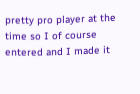pretty pro player at the time so I of course entered and I made it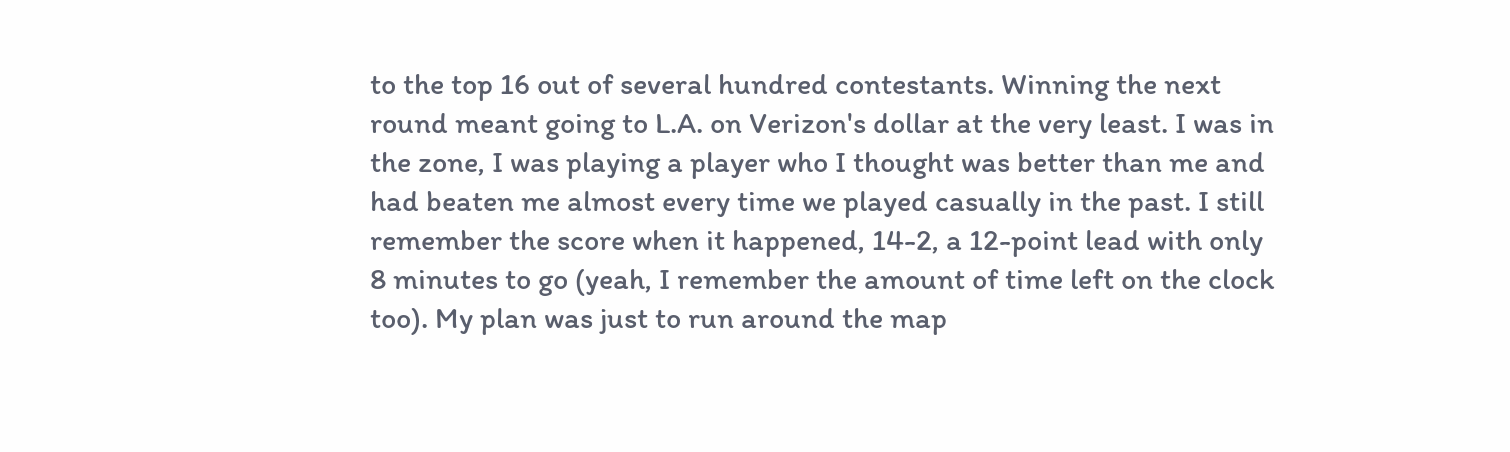to the top 16 out of several hundred contestants. Winning the next round meant going to L.A. on Verizon's dollar at the very least. I was in the zone, I was playing a player who I thought was better than me and had beaten me almost every time we played casually in the past. I still remember the score when it happened, 14-2, a 12-point lead with only 8 minutes to go (yeah, I remember the amount of time left on the clock too). My plan was just to run around the map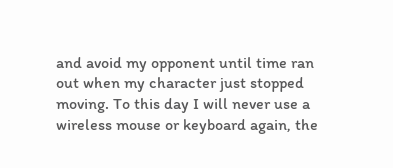and avoid my opponent until time ran out when my character just stopped moving. To this day I will never use a wireless mouse or keyboard again, the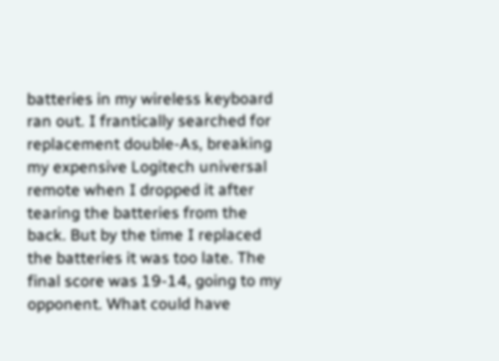batteries in my wireless keyboard ran out. I frantically searched for replacement double-As, breaking my expensive Logitech universal remote when I dropped it after tearing the batteries from the back. But by the time I replaced the batteries it was too late. The final score was 19-14, going to my opponent. What could have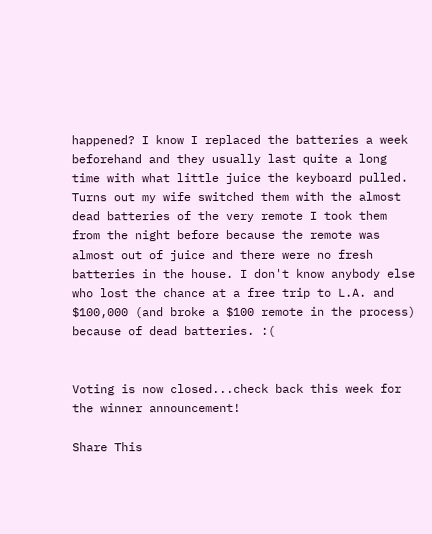happened? I know I replaced the batteries a week beforehand and they usually last quite a long time with what little juice the keyboard pulled. Turns out my wife switched them with the almost dead batteries of the very remote I took them from the night before because the remote was almost out of juice and there were no fresh batteries in the house. I don't know anybody else who lost the chance at a free trip to L.A. and $100,000 (and broke a $100 remote in the process) because of dead batteries. :(


Voting is now closed...check back this week for the winner announcement!

Share This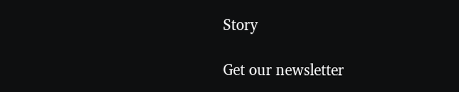Story

Get our newsletter